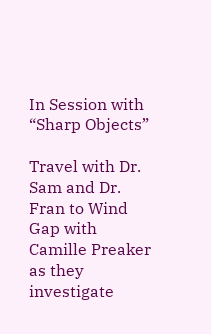In Session with “Sharp Objects”

Travel with Dr. Sam and Dr. Fran to Wind Gap with Camille Preaker as they investigate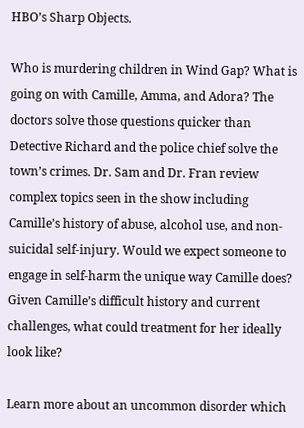HBO’s Sharp Objects.

Who is murdering children in Wind Gap? What is going on with Camille, Amma, and Adora? The doctors solve those questions quicker than Detective Richard and the police chief solve the town’s crimes. Dr. Sam and Dr. Fran review complex topics seen in the show including Camille’s history of abuse, alcohol use, and non-suicidal self-injury. Would we expect someone to engage in self-harm the unique way Camille does? Given Camille’s difficult history and current challenges, what could treatment for her ideally look like?

Learn more about an uncommon disorder which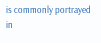is commonly portrayed in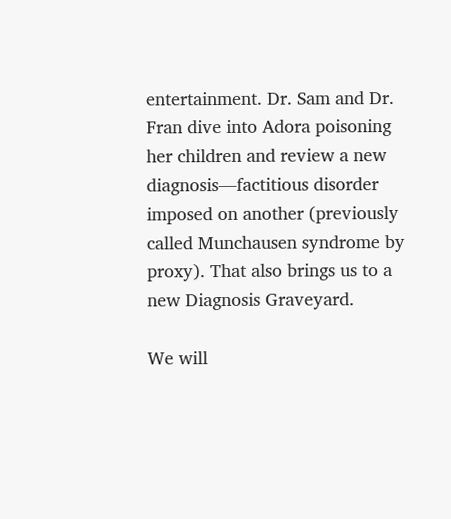entertainment. Dr. Sam and Dr. Fran dive into Adora poisoning her children and review a new diagnosis—factitious disorder imposed on another (previously called Munchausen syndrome by proxy). That also brings us to a new Diagnosis Graveyard.

We will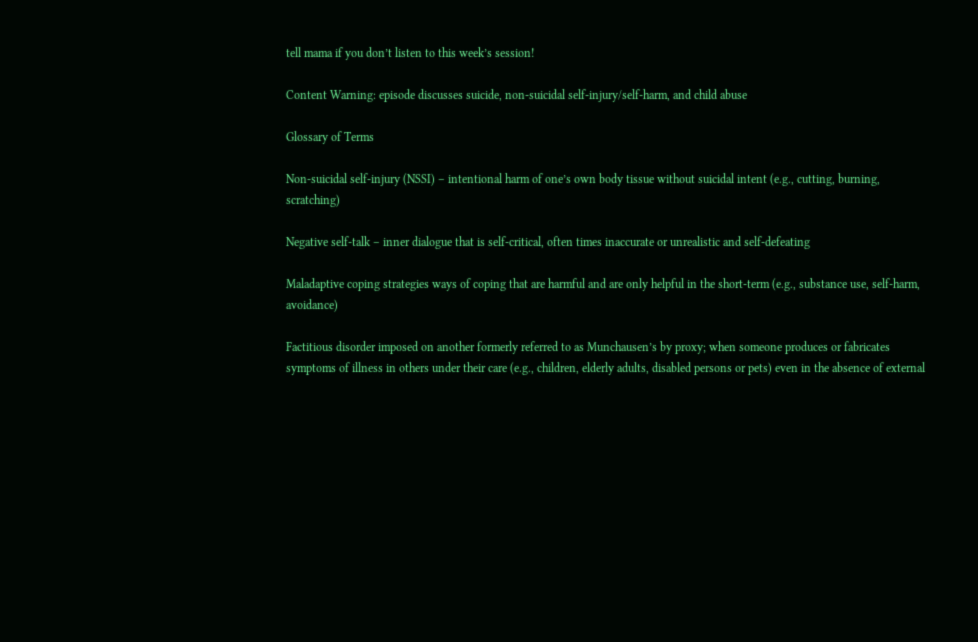tell mama if you don’t listen to this week’s session!

Content Warning: episode discusses suicide, non-suicidal self-injury/self-harm, and child abuse

Glossary of Terms

Non-suicidal self-injury (NSSI) – intentional harm of one’s own body tissue without suicidal intent (e.g., cutting, burning, scratching)

Negative self-talk – inner dialogue that is self-critical, often times inaccurate or unrealistic and self-defeating

Maladaptive coping strategies ways of coping that are harmful and are only helpful in the short-term (e.g., substance use, self-harm, avoidance)

Factitious disorder imposed on another formerly referred to as Munchausen’s by proxy; when someone produces or fabricates symptoms of illness in others under their care (e.g., children, elderly adults, disabled persons or pets) even in the absence of external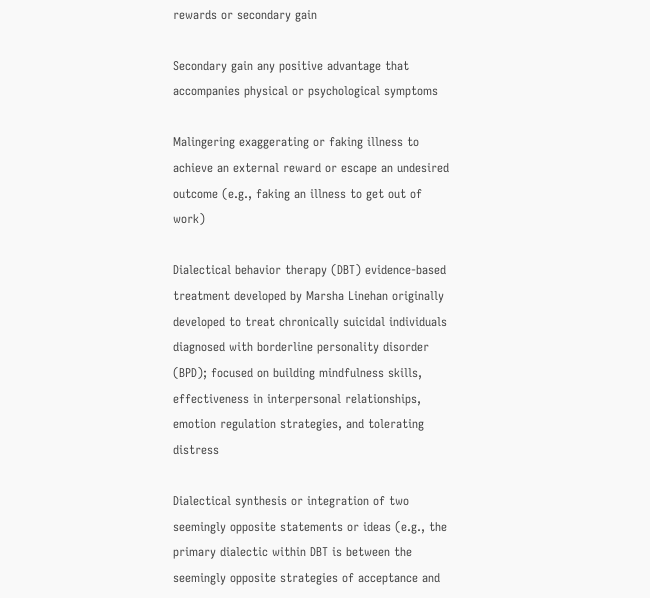rewards or secondary gain

Secondary gain any positive advantage that accompanies physical or psychological symptoms

Malingering exaggerating or faking illness to achieve an external reward or escape an undesired outcome (e.g., faking an illness to get out of work)

Dialectical behavior therapy (DBT) evidence-based treatment developed by Marsha Linehan originally developed to treat chronically suicidal individuals diagnosed with borderline personality disorder (BPD); focused on building mindfulness skills, effectiveness in interpersonal relationships, emotion regulation strategies, and tolerating distress

Dialectical synthesis or integration of two seemingly opposite statements or ideas (e.g., the primary dialectic within DBT is between the seemingly opposite strategies of acceptance and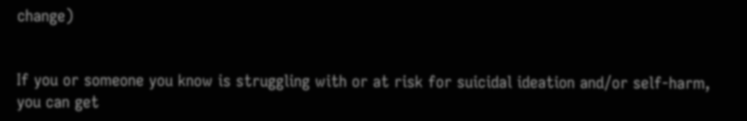change)


If you or someone you know is struggling with or at risk for suicidal ideation and/or self-harm, you can get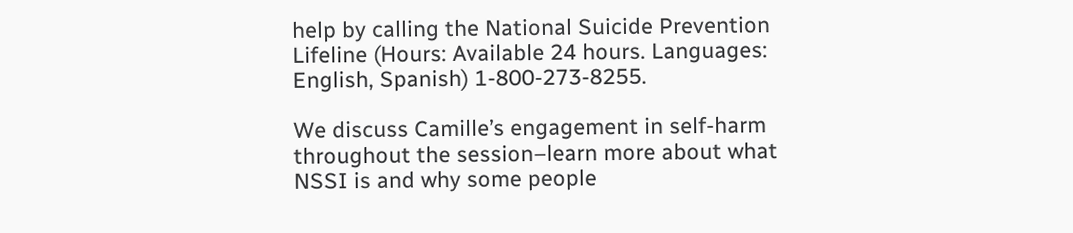help by calling the National Suicide Prevention Lifeline (Hours: Available 24 hours. Languages: English, Spanish) 1-800-273-8255.

We discuss Camille’s engagement in self-harm throughout the session–learn more about what NSSI is and why some people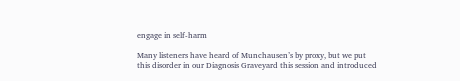engage in self-harm

Many listeners have heard of Munchausen’s by proxy, but we put this disorder in our Diagnosis Graveyard this session and introduced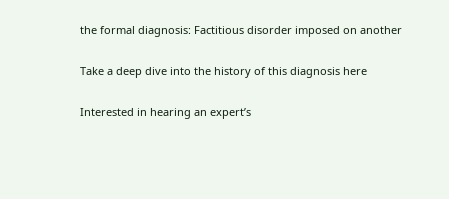the formal diagnosis: Factitious disorder imposed on another

Take a deep dive into the history of this diagnosis here

Interested in hearing an expert’s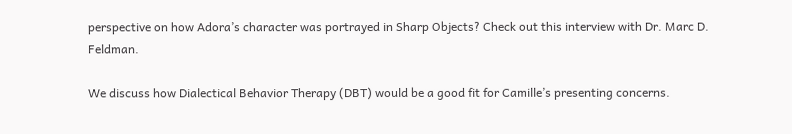perspective on how Adora’s character was portrayed in Sharp Objects? Check out this interview with Dr. Marc D. Feldman.

We discuss how Dialectical Behavior Therapy (DBT) would be a good fit for Camille’s presenting concerns.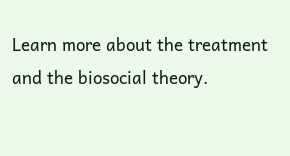Learn more about the treatment and the biosocial theory.